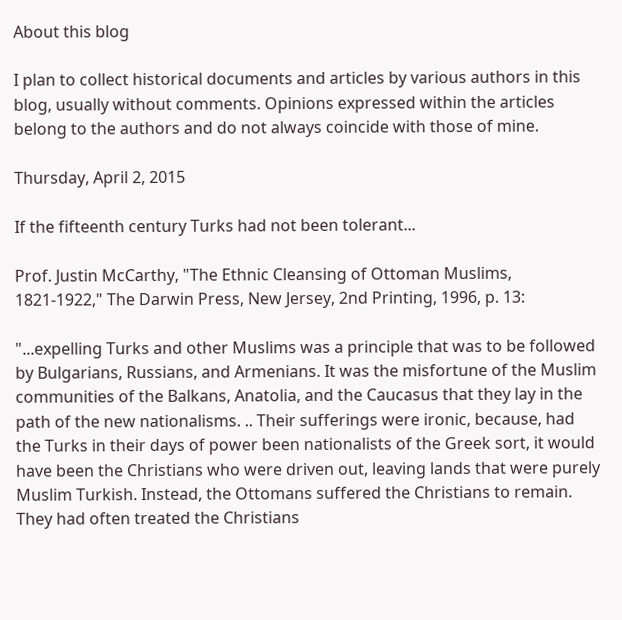About this blog

I plan to collect historical documents and articles by various authors in this blog, usually without comments. Opinions expressed within the articles belong to the authors and do not always coincide with those of mine.

Thursday, April 2, 2015

If the fifteenth century Turks had not been tolerant...

Prof. Justin McCarthy, "The Ethnic Cleansing of Ottoman Muslims, 1821-1922," The Darwin Press, New Jersey, 2nd Printing, 1996, p. 13:

"...expelling Turks and other Muslims was a principle that was to be followed by Bulgarians, Russians, and Armenians. It was the misfortune of the Muslim communities of the Balkans, Anatolia, and the Caucasus that they lay in the path of the new nationalisms. .. Their sufferings were ironic, because, had the Turks in their days of power been nationalists of the Greek sort, it would have been the Christians who were driven out, leaving lands that were purely Muslim Turkish. Instead, the Ottomans suffered the Christians to remain. They had often treated the Christians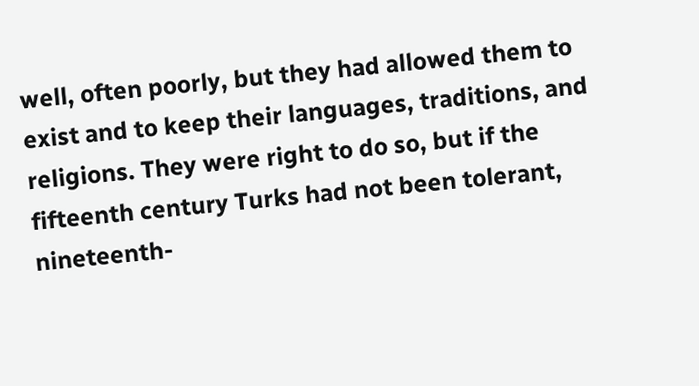well, often poorly, but they had allowed them to exist and to keep their languages, traditions, and religions. They were right to do so, but if the fifteenth century Turks had not been tolerant, nineteenth-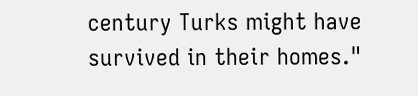century Turks might have survived in their homes."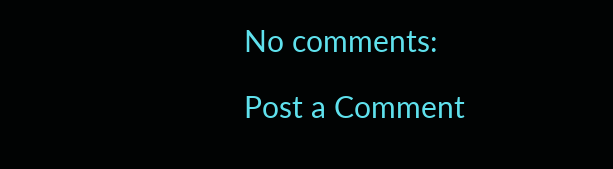No comments:

Post a Comment